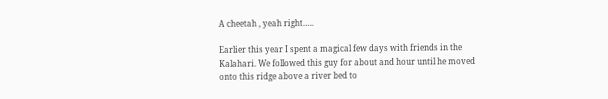A cheetah , yeah right…..

Earlier this year I spent a magical few days with friends in the Kalahari. We followed this guy for about and hour until he moved onto this ridge above a river bed to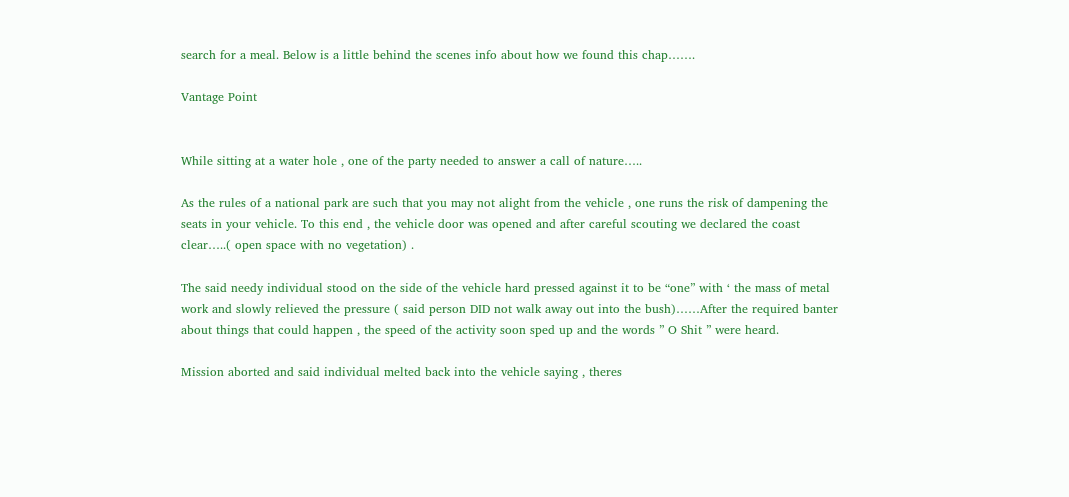search for a meal. Below is a little behind the scenes info about how we found this chap…….

Vantage Point


While sitting at a water hole , one of the party needed to answer a call of nature…..

As the rules of a national park are such that you may not alight from the vehicle , one runs the risk of dampening the seats in your vehicle. To this end , the vehicle door was opened and after careful scouting we declared the coast clear…..( open space with no vegetation) .

The said needy individual stood on the side of the vehicle hard pressed against it to be “one” with ‘ the mass of metal work and slowly relieved the pressure ( said person DID not walk away out into the bush)……After the required banter about things that could happen , the speed of the activity soon sped up and the words ” O Shit ” were heard.

Mission aborted and said individual melted back into the vehicle saying , theres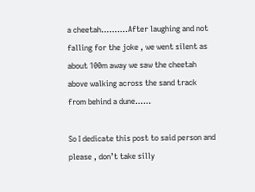a cheetah……….After laughing and not falling for the joke , we went silent as about 100m away we saw the cheetah above walking across the sand track from behind a dune……

So I dedicate this post to said person and please , don’t take silly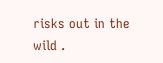risks out in the wild .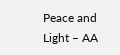Peace and Light – AA